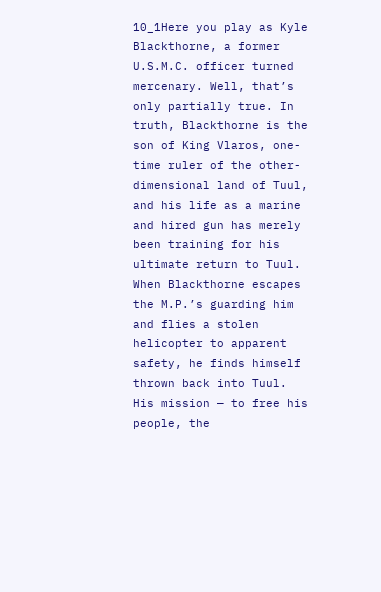10_1Here you play as Kyle Blackthorne, a former U.S.M.C. officer turned mercenary. Well, that’s only partially true. In truth, Blackthorne is the son of King Vlaros, one-time ruler of the other-dimensional land of Tuul, and his life as a marine and hired gun has merely been training for his ultimate return to Tuul. When Blackthorne escapes the M.P.’s guarding him and flies a stolen helicopter to apparent safety, he finds himself thrown back into Tuul. His mission — to free his people, the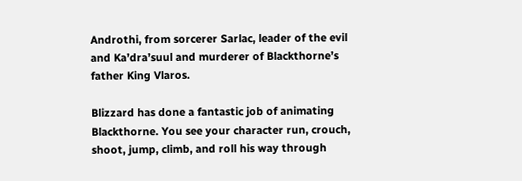Androthi, from sorcerer Sarlac, leader of the evil and Ka’dra’suul and murderer of Blackthorne’s father King Vlaros.

Blizzard has done a fantastic job of animating Blackthorne. You see your character run, crouch, shoot, jump, climb, and roll his way through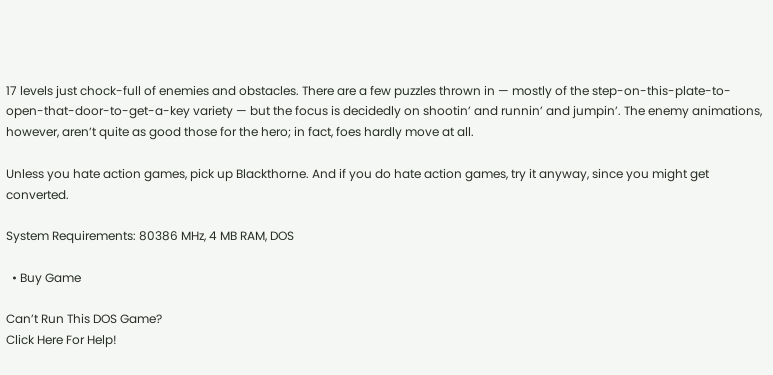17 levels just chock-full of enemies and obstacles. There are a few puzzles thrown in — mostly of the step-on-this-plate-to-open-that-door-to-get-a-key variety — but the focus is decidedly on shootin’ and runnin’ and jumpin’. The enemy animations, however, aren’t quite as good those for the hero; in fact, foes hardly move at all.

Unless you hate action games, pick up Blackthorne. And if you do hate action games, try it anyway, since you might get converted.

System Requirements: 80386 MHz, 4 MB RAM, DOS

  • Buy Game

Can’t Run This DOS Game?
Click Here For Help!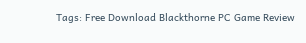Tags: Free Download Blackthorne PC Game Review